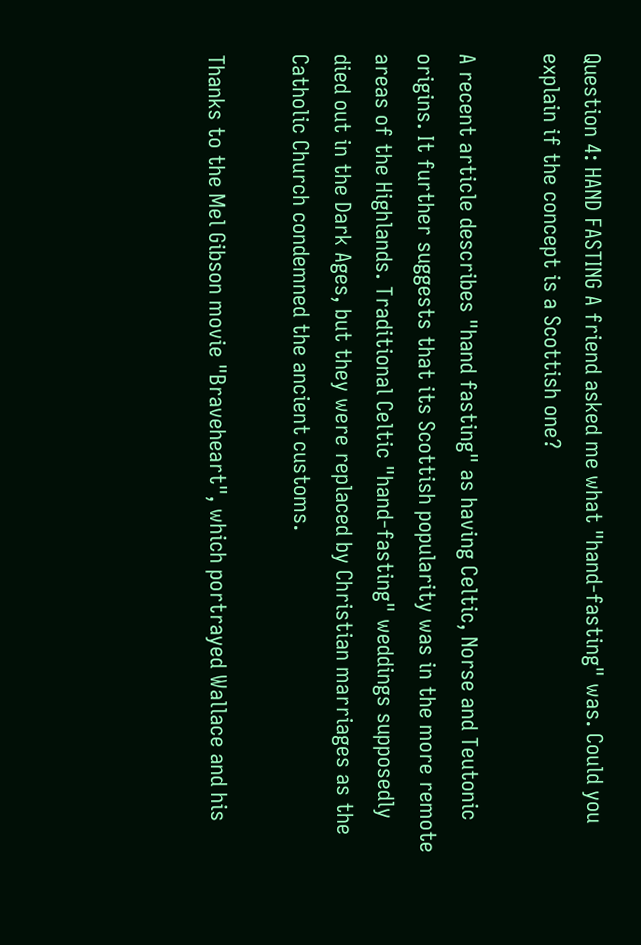Question 4: HAND FASTING A friend asked me what "hand-fasting" was. Could you explain if the concept is a Scottish one?

A recent article describes "hand fasting" as having Celtic, Norse and Teutonic origins. It further suggests that its Scottish popularity was in the more remote areas of the Highlands. Traditional Celtic "hand-fasting" weddings supposedly died out in the Dark Ages, but they were replaced by Christian marriages as the Catholic Church condemned the ancient customs.

Thanks to the Mel Gibson movie "Braveheart", which portrayed Wallace and his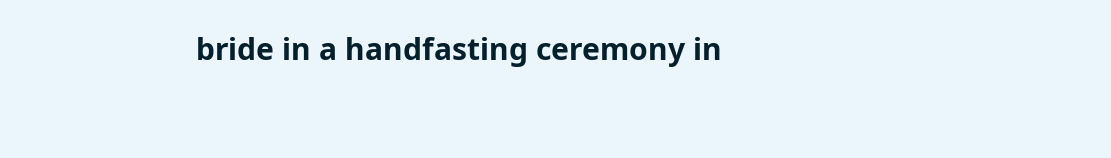bride in a handfasting ceremony in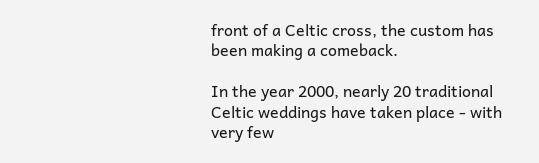front of a Celtic cross, the custom has been making a comeback.

In the year 2000, nearly 20 traditional Celtic weddings have taken place - with very few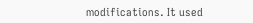modifications. It used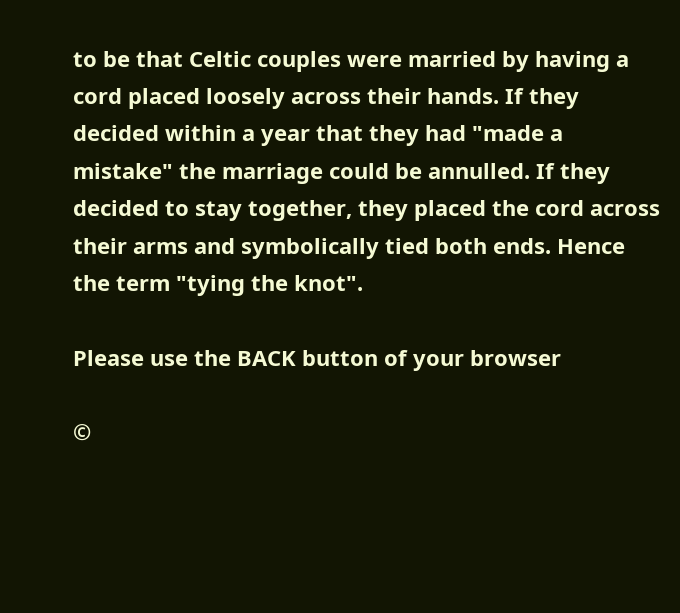to be that Celtic couples were married by having a cord placed loosely across their hands. If they decided within a year that they had "made a mistake" the marriage could be annulled. If they decided to stay together, they placed the cord across their arms and symbolically tied both ends. Hence the term "tying the knot".

Please use the BACK button of your browser

©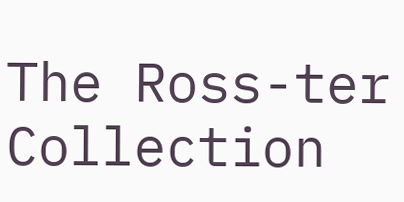The Ross-ter Collection